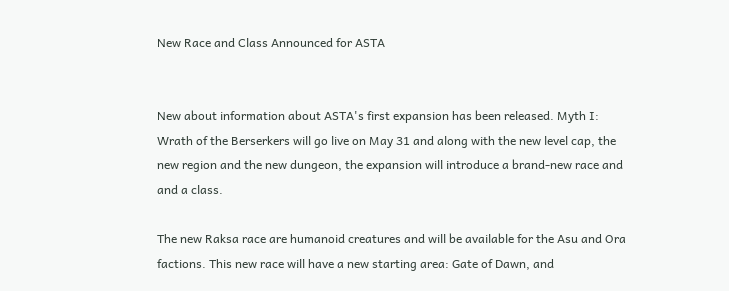New Race and Class Announced for ASTA


New about information about ASTA's first expansion has been released. Myth I: Wrath of the Berserkers will go live on May 31 and along with the new level cap, the new region and the new dungeon, the expansion will introduce a brand-new race and and a class.

The new Raksa race are humanoid creatures and will be available for the Asu and Ora factions. This new race will have a new starting area: Gate of Dawn, and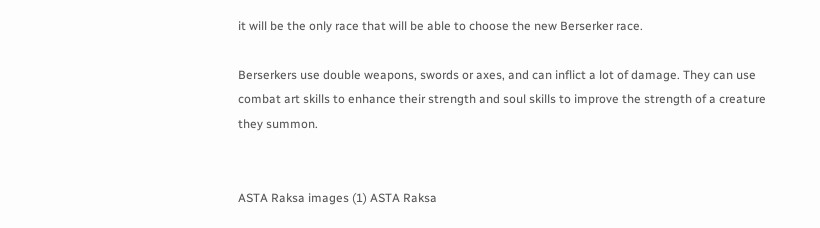it will be the only race that will be able to choose the new Berserker race.

Berserkers use double weapons, swords or axes, and can inflict a lot of damage. They can use combat art skills to enhance their strength and soul skills to improve the strength of a creature they summon.


ASTA Raksa images (1) ASTA Raksa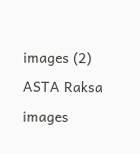images (2) ASTA Raksa images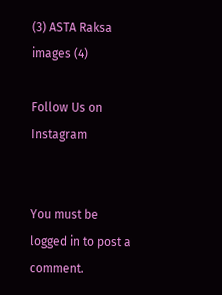(3) ASTA Raksa images (4)

Follow Us on Instagram


You must be logged in to post a comment.